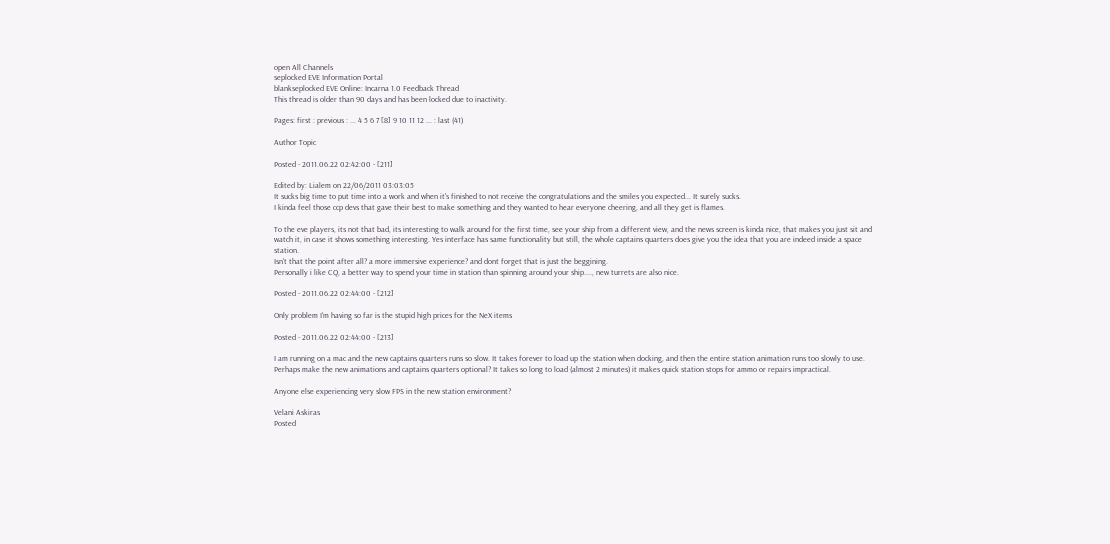open All Channels
seplocked EVE Information Portal
blankseplocked EVE Online: Incarna 1.0 Feedback Thread
This thread is older than 90 days and has been locked due to inactivity.

Pages: first : previous : ... 4 5 6 7 [8] 9 10 11 12 ... : last (41)

Author Topic

Posted - 2011.06.22 02:42:00 - [211]

Edited by: Lialem on 22/06/2011 03:03:05
It sucks big time to put time into a work and when it's finished to not receive the congratulations and the smiles you expected... It surely sucks.
I kinda feel those ccp devs that gave their best to make something and they wanted to hear everyone cheering, and all they get is flames.

To the eve players, its not that bad, its interesting to walk around for the first time, see your ship from a different view, and the news screen is kinda nice, that makes you just sit and watch it, in case it shows something interesting. Yes interface has same functionality but still, the whole captains quarters does give you the idea that you are indeed inside a space station.
Isn't that the point after all? a more immersive experience? and dont forget that is just the beggining.
Personally i like CQ, a better way to spend your time in station than spinning around your ship...., new turrets are also nice.

Posted - 2011.06.22 02:44:00 - [212]

Only problem I'm having so far is the stupid high prices for the NeX items

Posted - 2011.06.22 02:44:00 - [213]

I am running on a mac and the new captains quarters runs so slow. It takes forever to load up the station when docking, and then the entire station animation runs too slowly to use. Perhaps make the new animations and captains quarters optional? It takes so long to load (almost 2 minutes) it makes quick station stops for ammo or repairs impractical.

Anyone else experiencing very slow FPS in the new station environment?

Velani Askiras
Posted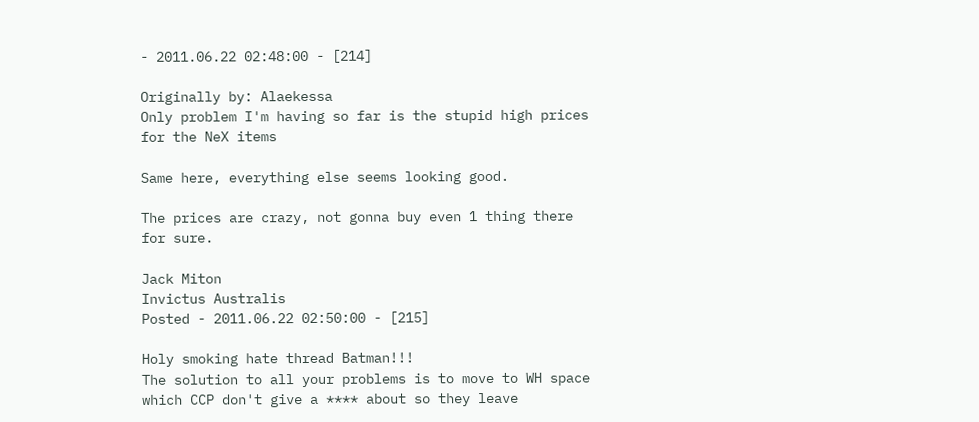- 2011.06.22 02:48:00 - [214]

Originally by: Alaekessa
Only problem I'm having so far is the stupid high prices for the NeX items

Same here, everything else seems looking good.

The prices are crazy, not gonna buy even 1 thing there for sure.

Jack Miton
Invictus Australis
Posted - 2011.06.22 02:50:00 - [215]

Holy smoking hate thread Batman!!!
The solution to all your problems is to move to WH space which CCP don't give a **** about so they leave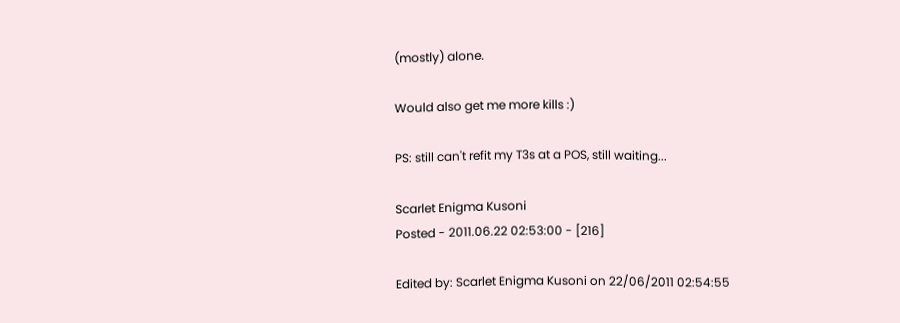(mostly) alone.

Would also get me more kills :)

PS: still can't refit my T3s at a POS, still waiting...

Scarlet Enigma Kusoni
Posted - 2011.06.22 02:53:00 - [216]

Edited by: Scarlet Enigma Kusoni on 22/06/2011 02:54:55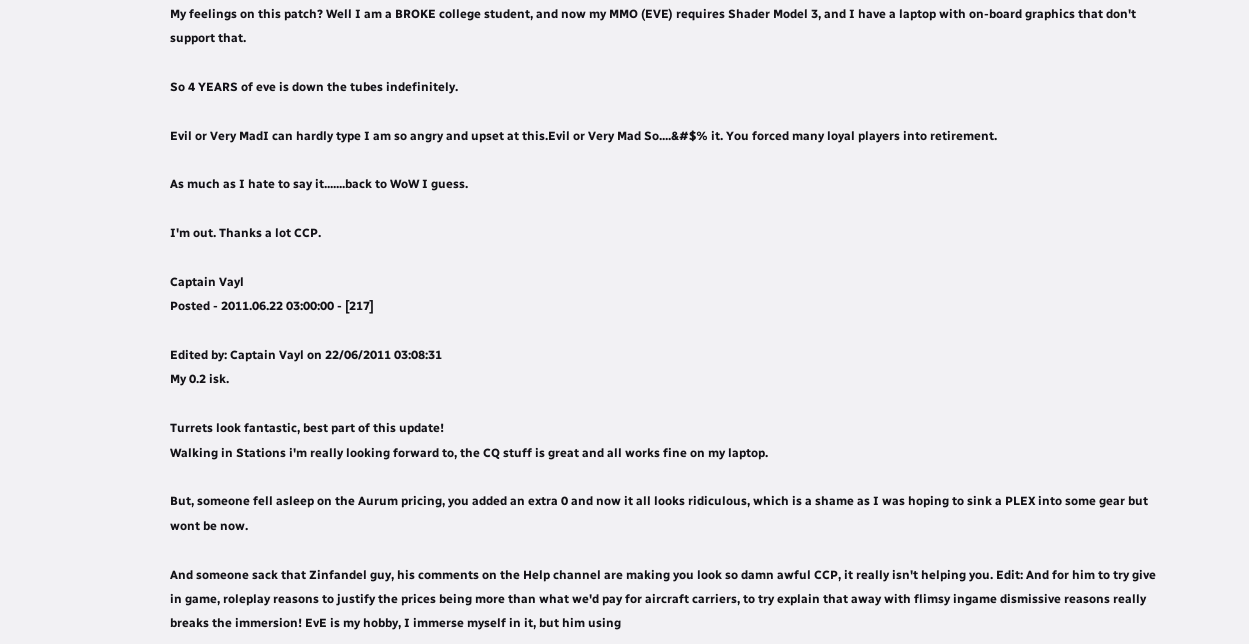My feelings on this patch? Well I am a BROKE college student, and now my MMO (EVE) requires Shader Model 3, and I have a laptop with on-board graphics that don't support that.

So 4 YEARS of eve is down the tubes indefinitely.

Evil or Very MadI can hardly type I am so angry and upset at this.Evil or Very Mad So....&#$% it. You forced many loyal players into retirement.

As much as I hate to say it.......back to WoW I guess.

I'm out. Thanks a lot CCP.

Captain Vayl
Posted - 2011.06.22 03:00:00 - [217]

Edited by: Captain Vayl on 22/06/2011 03:08:31
My 0.2 isk.

Turrets look fantastic, best part of this update!
Walking in Stations i'm really looking forward to, the CQ stuff is great and all works fine on my laptop.

But, someone fell asleep on the Aurum pricing, you added an extra 0 and now it all looks ridiculous, which is a shame as I was hoping to sink a PLEX into some gear but wont be now.

And someone sack that Zinfandel guy, his comments on the Help channel are making you look so damn awful CCP, it really isn't helping you. Edit: And for him to try give in game, roleplay reasons to justify the prices being more than what we'd pay for aircraft carriers, to try explain that away with flimsy ingame dismissive reasons really breaks the immersion! EvE is my hobby, I immerse myself in it, but him using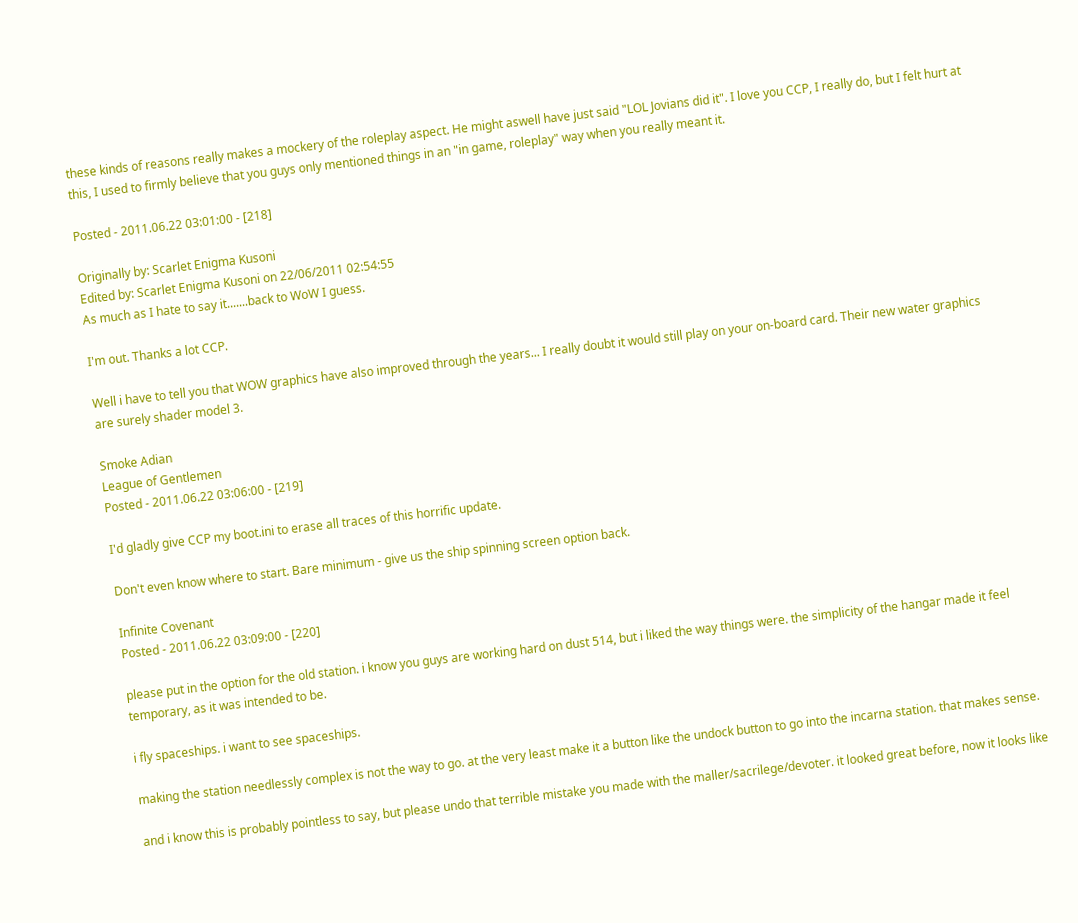these kinds of reasons really makes a mockery of the roleplay aspect. He might aswell have just said "LOL Jovians did it". I love you CCP, I really do, but I felt hurt at this, I used to firmly believe that you guys only mentioned things in an "in game, roleplay" way when you really meant it.

Posted - 2011.06.22 03:01:00 - [218]

Originally by: Scarlet Enigma Kusoni
Edited by: Scarlet Enigma Kusoni on 22/06/2011 02:54:55
As much as I hate to say it.......back to WoW I guess.

I'm out. Thanks a lot CCP.

Well i have to tell you that WOW graphics have also improved through the years... I really doubt it would still play on your on-board card. Their new water graphics are surely shader model 3.

Smoke Adian
League of Gentlemen
Posted - 2011.06.22 03:06:00 - [219]

I'd gladly give CCP my boot.ini to erase all traces of this horrific update.

Don't even know where to start. Bare minimum - give us the ship spinning screen option back.

Infinite Covenant
Posted - 2011.06.22 03:09:00 - [220]

please put in the option for the old station. i know you guys are working hard on dust 514, but i liked the way things were. the simplicity of the hangar made it feel temporary, as it was intended to be.

i fly spaceships. i want to see spaceships.

making the station needlessly complex is not the way to go. at the very least make it a button like the undock button to go into the incarna station. that makes sense.

and i know this is probably pointless to say, but please undo that terrible mistake you made with the maller/sacrilege/devoter. it looked great before, now it looks like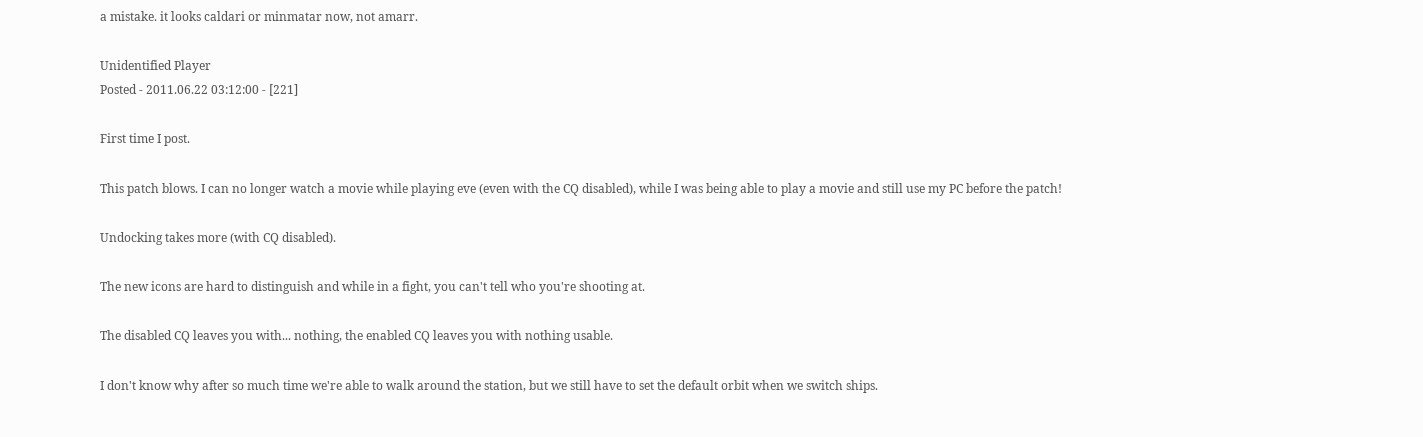a mistake. it looks caldari or minmatar now, not amarr.

Unidentified Player
Posted - 2011.06.22 03:12:00 - [221]

First time I post.

This patch blows. I can no longer watch a movie while playing eve (even with the CQ disabled), while I was being able to play a movie and still use my PC before the patch!

Undocking takes more (with CQ disabled).

The new icons are hard to distinguish and while in a fight, you can't tell who you're shooting at.

The disabled CQ leaves you with... nothing, the enabled CQ leaves you with nothing usable.

I don't know why after so much time we're able to walk around the station, but we still have to set the default orbit when we switch ships.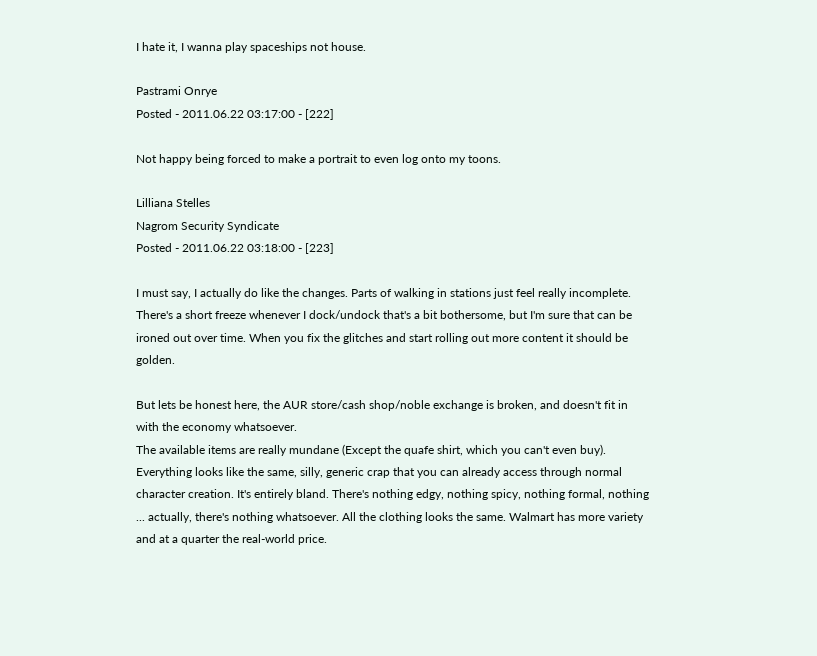I hate it, I wanna play spaceships not house.

Pastrami Onrye
Posted - 2011.06.22 03:17:00 - [222]

Not happy being forced to make a portrait to even log onto my toons.

Lilliana Stelles
Nagrom Security Syndicate
Posted - 2011.06.22 03:18:00 - [223]

I must say, I actually do like the changes. Parts of walking in stations just feel really incomplete. There's a short freeze whenever I dock/undock that's a bit bothersome, but I'm sure that can be ironed out over time. When you fix the glitches and start rolling out more content it should be golden.

But lets be honest here, the AUR store/cash shop/noble exchange is broken, and doesn't fit in with the economy whatsoever.
The available items are really mundane (Except the quafe shirt, which you can't even buy). Everything looks like the same, silly, generic crap that you can already access through normal character creation. It's entirely bland. There's nothing edgy, nothing spicy, nothing formal, nothing ... actually, there's nothing whatsoever. All the clothing looks the same. Walmart has more variety and at a quarter the real-world price.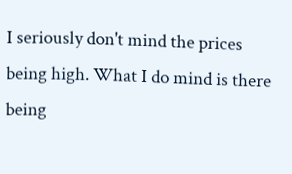I seriously don't mind the prices being high. What I do mind is there being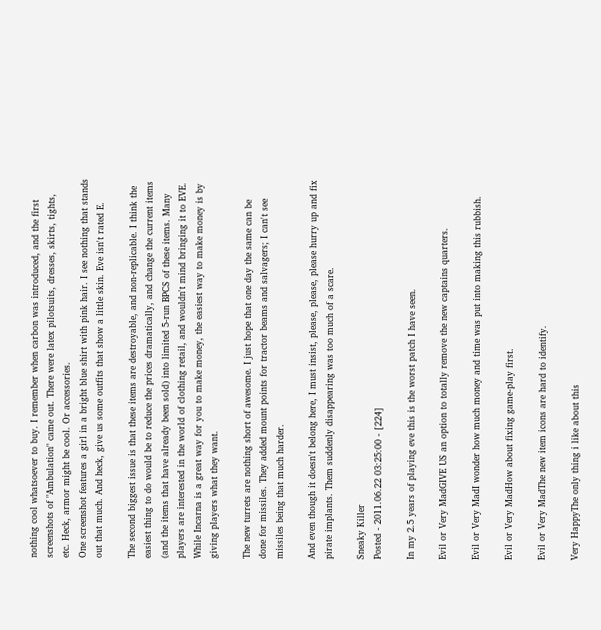nothing cool whatsoever to buy. I remember when carbon was introduced, and the first screenshots of "Ambulation" came out. There were latex pilotsuits, dresses, skirts, tights, etc. Heck, armor might be cool. Or accessories.
One screenshot features a girl in a bright blue shirt with pink hair. I see nothing that stands out that much. And heck, give us some outfits that show a little skin. Eve isn't rated E.

The second biggest issue is that these items are destroyable, and non-replicable. I think the easiest thing to do would be to reduce the prices dramatically, and change the current items (and the items that have already been sold) into limited 5-run BPCS of these items. Many players are interested in the world of clothing retail, and wouldn't mind bringing it to EVE. While Incarna is a great way for you to make money, the easiest way to make money is by giving players what they want.

The new turrets are nothing short of awesome. I just hope that one day the same can be done for missiles. They added mount points for tractor beams and salvagers; I can't see missiles being that much harder.

And even though it doesn't belong here, I must insist, please, please, please hurry up and fix pirate implants. Them suddenly disappearing was too much of a scare.

Sneaky Killer
Posted - 2011.06.22 03:25:00 - [224]

In my 2.5 years of playing eve this is the worst patch I have seen.

Evil or Very MadGIVE US an option to totally remove the new captains quarters.

Evil or Very MadI wonder how much money and time was put into making this rubbish.

Evil or Very MadHow about fixing game-play first.

Evil or Very MadThe new item icons are hard to identify.

Very HappyThe only thing i like about this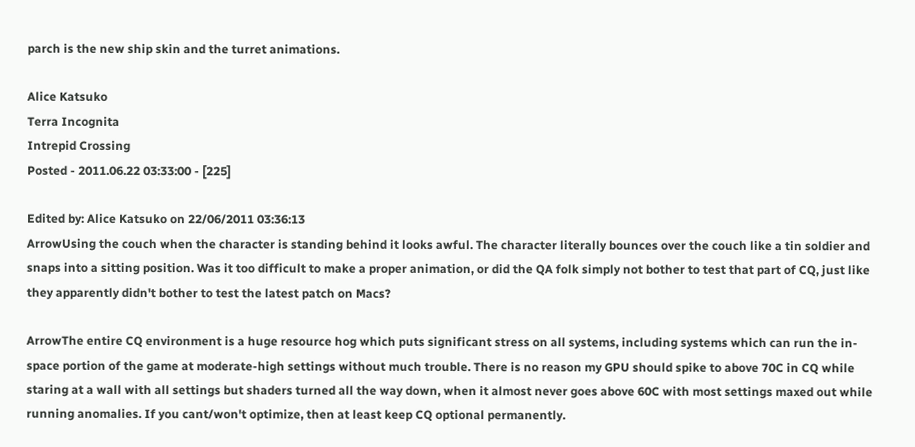parch is the new ship skin and the turret animations.

Alice Katsuko
Terra Incognita
Intrepid Crossing
Posted - 2011.06.22 03:33:00 - [225]

Edited by: Alice Katsuko on 22/06/2011 03:36:13
ArrowUsing the couch when the character is standing behind it looks awful. The character literally bounces over the couch like a tin soldier and snaps into a sitting position. Was it too difficult to make a proper animation, or did the QA folk simply not bother to test that part of CQ, just like they apparently didn't bother to test the latest patch on Macs?

ArrowThe entire CQ environment is a huge resource hog which puts significant stress on all systems, including systems which can run the in-space portion of the game at moderate-high settings without much trouble. There is no reason my GPU should spike to above 70C in CQ while staring at a wall with all settings but shaders turned all the way down, when it almost never goes above 60C with most settings maxed out while running anomalies. If you cant/won't optimize, then at least keep CQ optional permanently.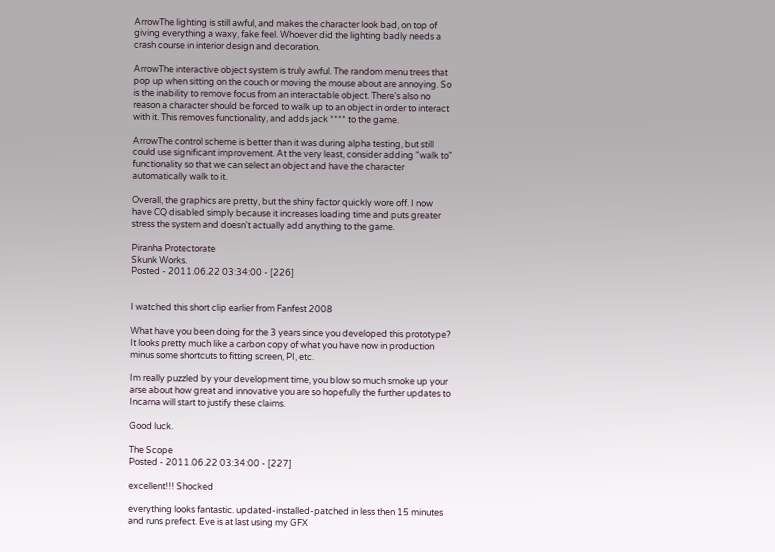ArrowThe lighting is still awful, and makes the character look bad, on top of giving everything a waxy, fake feel. Whoever did the lighting badly needs a crash course in interior design and decoration.

ArrowThe interactive object system is truly awful. The random menu trees that pop up when sitting on the couch or moving the mouse about are annoying. So is the inability to remove focus from an interactable object. There's also no reason a character should be forced to walk up to an object in order to interact with it. This removes functionality, and adds jack **** to the game.

ArrowThe control scheme is better than it was during alpha testing, but still could use significant improvement. At the very least, consider adding "walk to" functionality so that we can select an object and have the character automatically walk to it.

Overall, the graphics are pretty, but the shiny factor quickly wore off. I now have CQ disabled simply because it increases loading time and puts greater stress the system and doesn't actually add anything to the game.

Piranha Protectorate
Skunk Works.
Posted - 2011.06.22 03:34:00 - [226]


I watched this short clip earlier from Fanfest 2008

What have you been doing for the 3 years since you developed this prototype? It looks pretty much like a carbon copy of what you have now in production minus some shortcuts to fitting screen, PI, etc.

Im really puzzled by your development time, you blow so much smoke up your arse about how great and innovative you are so hopefully the further updates to Incarna will start to justify these claims.

Good luck.

The Scope
Posted - 2011.06.22 03:34:00 - [227]

excellent!!! Shocked

everything looks fantastic. updated-installed-patched in less then 15 minutes and runs prefect. Eve is at last using my GFX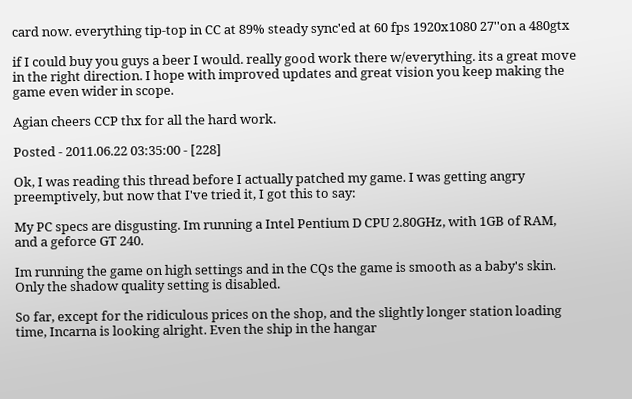card now. everything tip-top in CC at 89% steady sync'ed at 60 fps 1920x1080 27''on a 480gtx

if I could buy you guys a beer I would. really good work there w/everything. its a great move in the right direction. I hope with improved updates and great vision you keep making the game even wider in scope.

Agian cheers CCP thx for all the hard work.

Posted - 2011.06.22 03:35:00 - [228]

Ok, I was reading this thread before I actually patched my game. I was getting angry preemptively, but now that I've tried it, I got this to say:

My PC specs are disgusting. Im running a Intel Pentium D CPU 2.80GHz, with 1GB of RAM, and a geforce GT 240.

Im running the game on high settings and in the CQs the game is smooth as a baby's skin. Only the shadow quality setting is disabled.

So far, except for the ridiculous prices on the shop, and the slightly longer station loading time, Incarna is looking alright. Even the ship in the hangar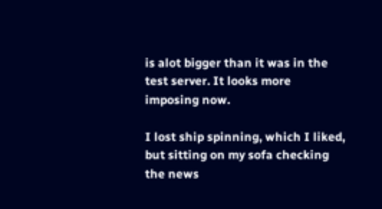is alot bigger than it was in the test server. It looks more imposing now.

I lost ship spinning, which I liked, but sitting on my sofa checking the news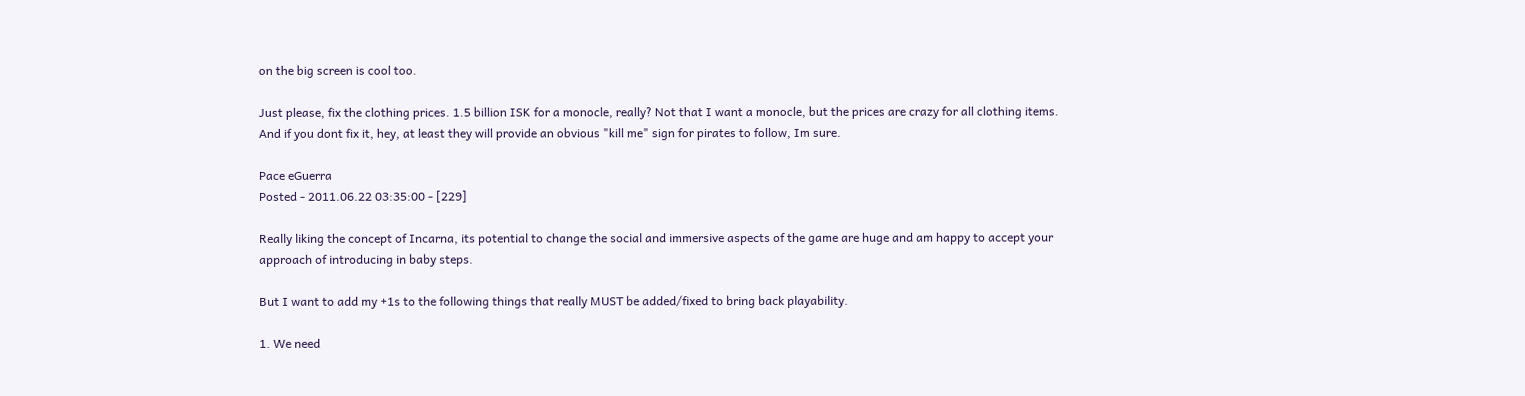on the big screen is cool too.

Just please, fix the clothing prices. 1.5 billion ISK for a monocle, really? Not that I want a monocle, but the prices are crazy for all clothing items.
And if you dont fix it, hey, at least they will provide an obvious "kill me" sign for pirates to follow, Im sure.

Pace eGuerra
Posted - 2011.06.22 03:35:00 - [229]

Really liking the concept of Incarna, its potential to change the social and immersive aspects of the game are huge and am happy to accept your approach of introducing in baby steps.

But I want to add my +1s to the following things that really MUST be added/fixed to bring back playability.

1. We need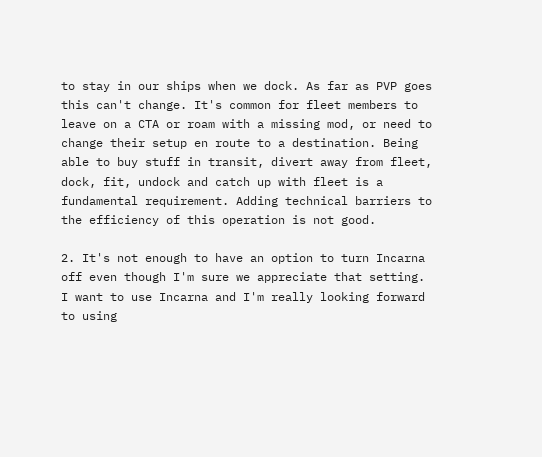to stay in our ships when we dock. As far as PVP goes this can't change. It's common for fleet members to leave on a CTA or roam with a missing mod, or need to change their setup en route to a destination. Being able to buy stuff in transit, divert away from fleet, dock, fit, undock and catch up with fleet is a fundamental requirement. Adding technical barriers to the efficiency of this operation is not good.

2. It's not enough to have an option to turn Incarna off even though I'm sure we appreciate that setting. I want to use Incarna and I'm really looking forward to using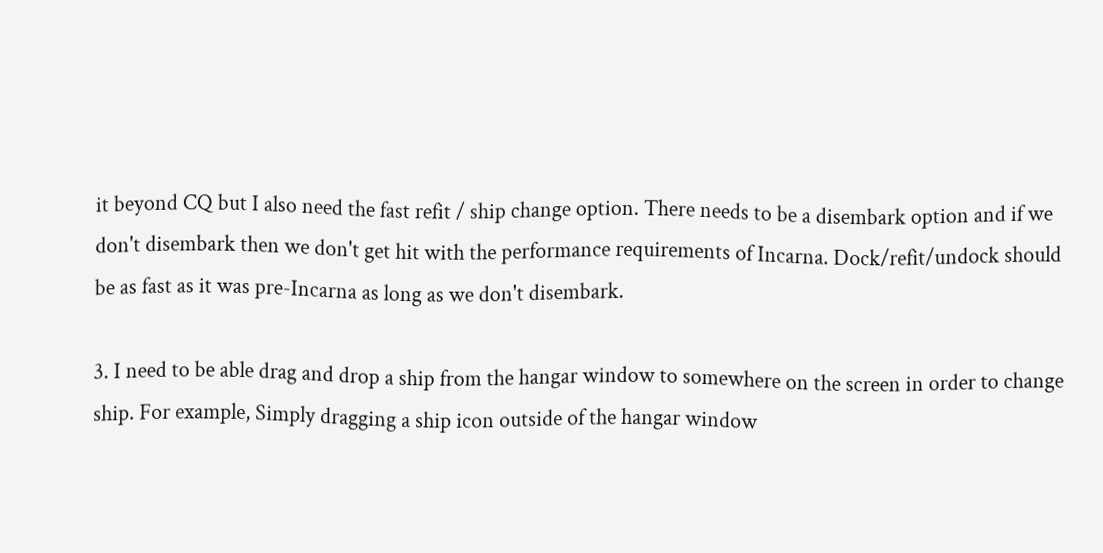it beyond CQ but I also need the fast refit / ship change option. There needs to be a disembark option and if we don't disembark then we don't get hit with the performance requirements of Incarna. Dock/refit/undock should be as fast as it was pre-Incarna as long as we don't disembark.

3. I need to be able drag and drop a ship from the hangar window to somewhere on the screen in order to change ship. For example, Simply dragging a ship icon outside of the hangar window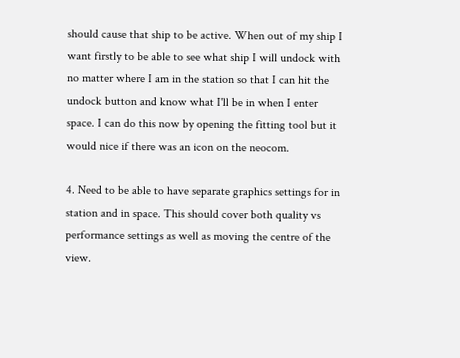should cause that ship to be active. When out of my ship I want firstly to be able to see what ship I will undock with no matter where I am in the station so that I can hit the undock button and know what I'll be in when I enter space. I can do this now by opening the fitting tool but it would nice if there was an icon on the neocom.

4. Need to be able to have separate graphics settings for in station and in space. This should cover both quality vs performance settings as well as moving the centre of the view.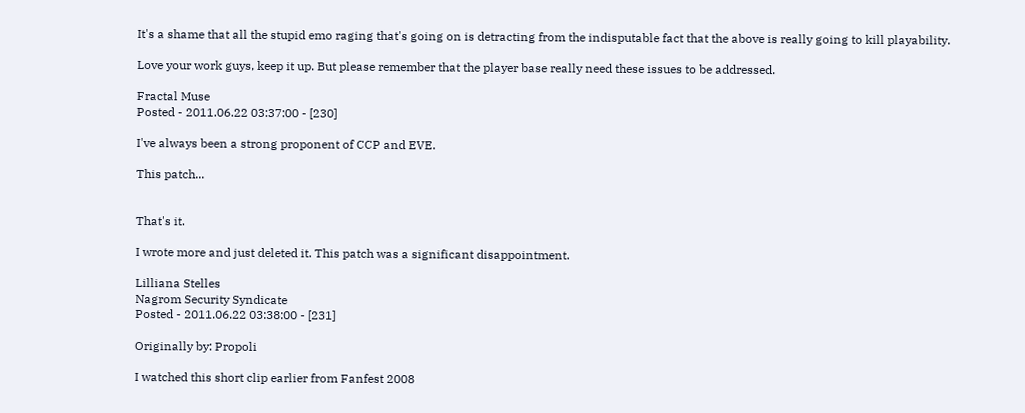It's a shame that all the stupid emo raging that's going on is detracting from the indisputable fact that the above is really going to kill playability.

Love your work guys, keep it up. But please remember that the player base really need these issues to be addressed.

Fractal Muse
Posted - 2011.06.22 03:37:00 - [230]

I've always been a strong proponent of CCP and EVE.

This patch...


That's it.

I wrote more and just deleted it. This patch was a significant disappointment.

Lilliana Stelles
Nagrom Security Syndicate
Posted - 2011.06.22 03:38:00 - [231]

Originally by: Propoli

I watched this short clip earlier from Fanfest 2008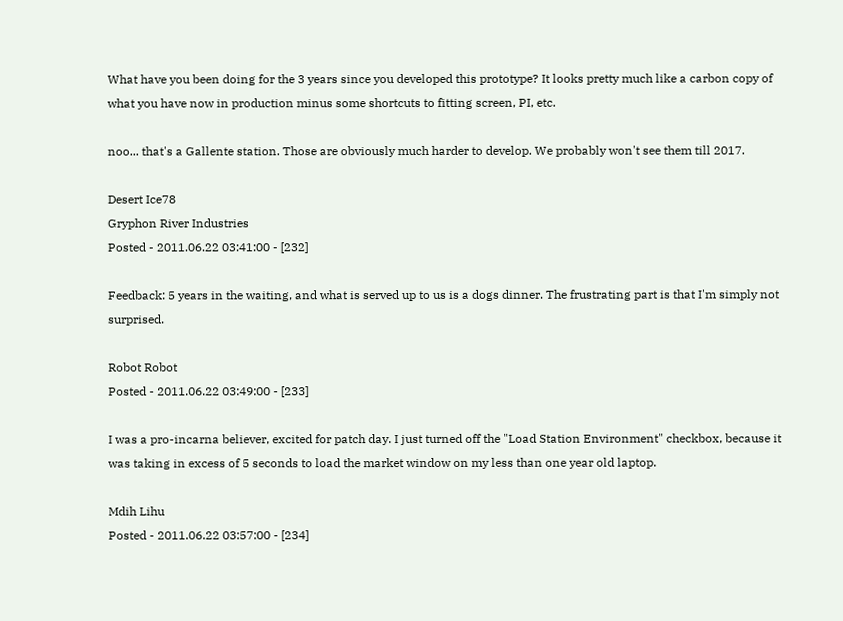What have you been doing for the 3 years since you developed this prototype? It looks pretty much like a carbon copy of what you have now in production minus some shortcuts to fitting screen, PI, etc.

noo... that's a Gallente station. Those are obviously much harder to develop. We probably won't see them till 2017.

Desert Ice78
Gryphon River Industries
Posted - 2011.06.22 03:41:00 - [232]

Feedback: 5 years in the waiting, and what is served up to us is a dogs dinner. The frustrating part is that I'm simply not surprised.

Robot Robot
Posted - 2011.06.22 03:49:00 - [233]

I was a pro-incarna believer, excited for patch day. I just turned off the "Load Station Environment" checkbox, because it was taking in excess of 5 seconds to load the market window on my less than one year old laptop.

Mdih Lihu
Posted - 2011.06.22 03:57:00 - [234]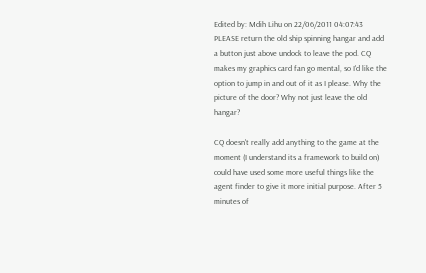Edited by: Mdih Lihu on 22/06/2011 04:07:43
PLEASE return the old ship spinning hangar and add a button just above undock to leave the pod. CQ makes my graphics card fan go mental, so I'd like the option to jump in and out of it as I please. Why the picture of the door? Why not just leave the old hangar?

CQ doesn't really add anything to the game at the moment (I understand its a framework to build on) could have used some more useful things like the agent finder to give it more initial purpose. After 5 minutes of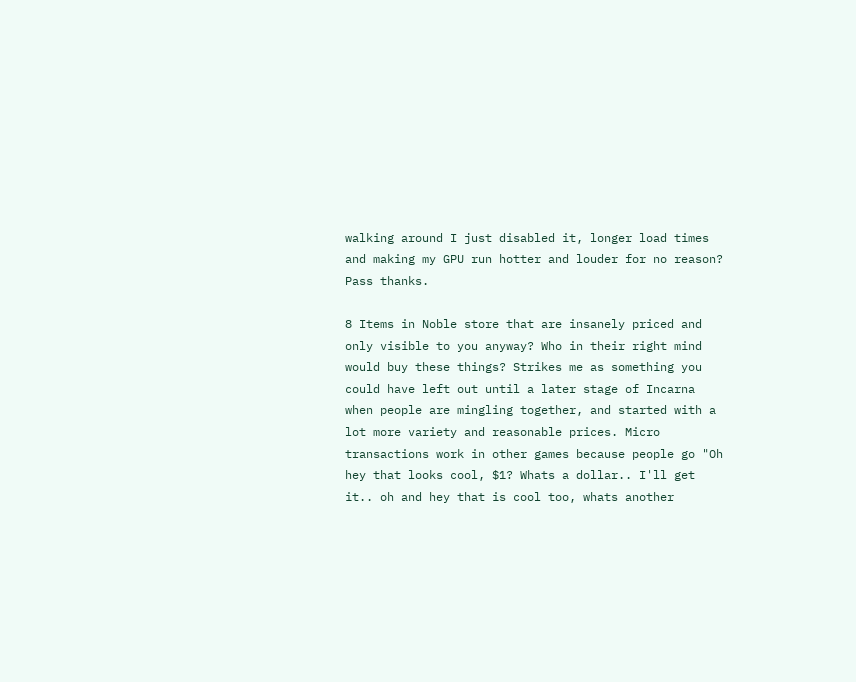walking around I just disabled it, longer load times and making my GPU run hotter and louder for no reason? Pass thanks.

8 Items in Noble store that are insanely priced and only visible to you anyway? Who in their right mind would buy these things? Strikes me as something you could have left out until a later stage of Incarna when people are mingling together, and started with a lot more variety and reasonable prices. Micro transactions work in other games because people go "Oh hey that looks cool, $1? Whats a dollar.. I'll get it.. oh and hey that is cool too, whats another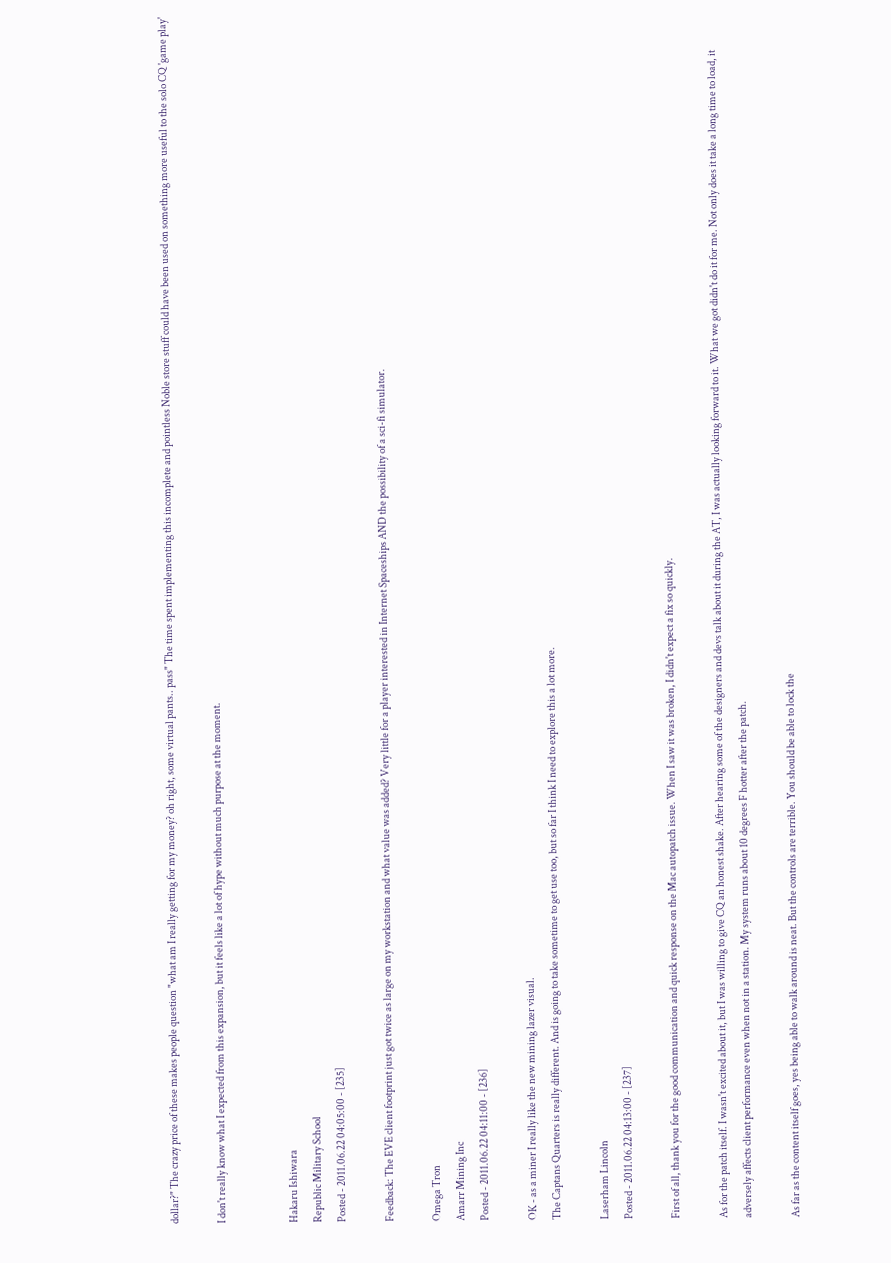dollar?" The crazy price of these makes people question "what am I really getting for my money? oh right, some virtual pants.. pass" The time spent implementing this incomplete and pointless Noble store stuff could have been used on something more useful to the solo CQ 'game play'

I don't really know what I expected from this expansion, but it feels like a lot of hype without much purpose at the moment.


Hakaru Ishiwara
Republic Military School
Posted - 2011.06.22 04:05:00 - [235]

Feedback: The EVE client footprint just got twice as large on my workstation and what value was added? Very little for a player interested in Internet Spaceships AND the possibility of a sci-fi simulator.

Omega Tron
Amarr Mining Inc
Posted - 2011.06.22 04:11:00 - [236]

OK - as a miner I really like the new mining lazer visual.
The Captans Quarters is really different. And is going to take sometime to get use too, but so far I think I need to explore this a lot more.

Laserham Lincoln
Posted - 2011.06.22 04:13:00 - [237]

First of all, thank you for the good communication and quick response on the Mac autopatch issue. When I saw it was broken, I didn't expect a fix so quickly.

As for the patch itself. I wasn't excited about it, but I was willing to give CQ an honest shake. After hearing some of the designers and devs talk about it during the AT, I was actually looking forward to it. What we got didn't do it for me. Not only does it take a long time to load, it adversely affects client performance even when not in a station. My system runs about 10 degrees F hotter after the patch.

As far as the content itself goes, yes being able to walk around is neat. But the controls are terrible. You should be able to lock the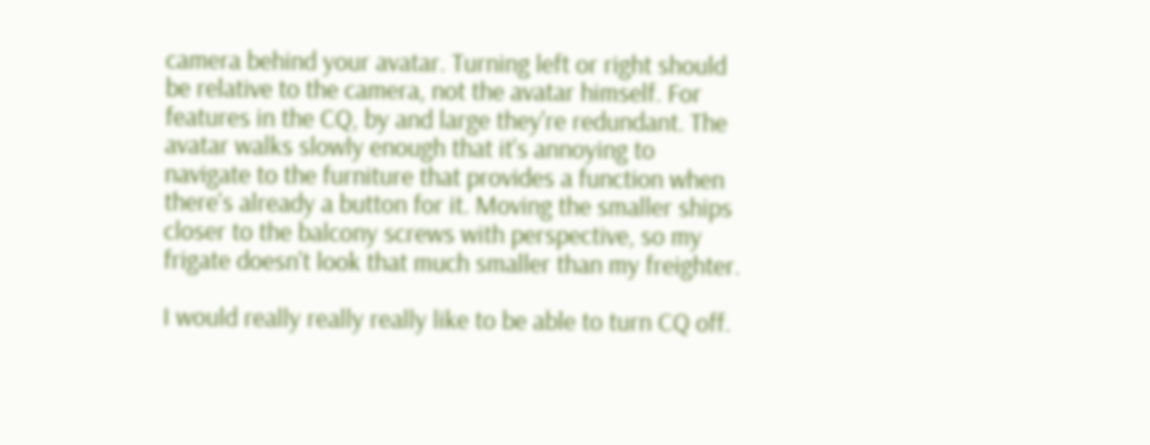camera behind your avatar. Turning left or right should be relative to the camera, not the avatar himself. For features in the CQ, by and large they're redundant. The avatar walks slowly enough that it's annoying to navigate to the furniture that provides a function when there's already a button for it. Moving the smaller ships closer to the balcony screws with perspective, so my frigate doesn't look that much smaller than my freighter.

I would really really really like to be able to turn CQ off.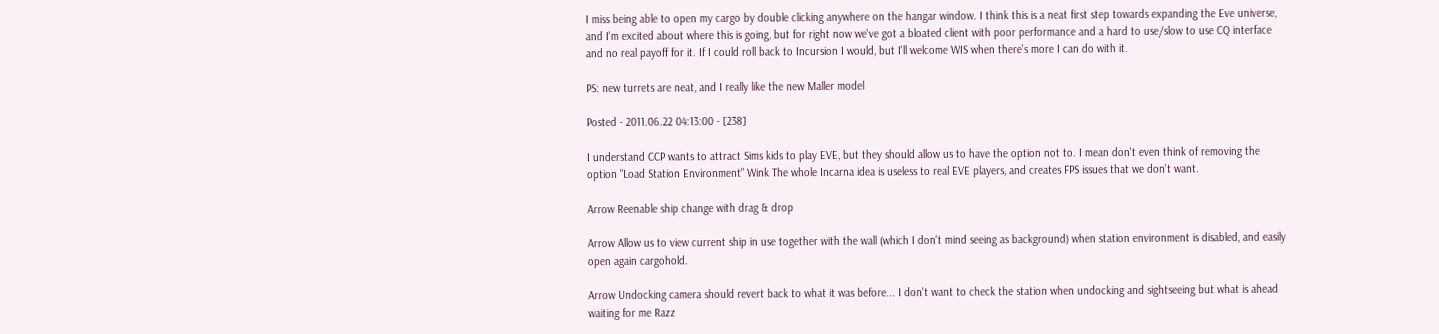I miss being able to open my cargo by double clicking anywhere on the hangar window. I think this is a neat first step towards expanding the Eve universe, and I'm excited about where this is going, but for right now we've got a bloated client with poor performance and a hard to use/slow to use CQ interface and no real payoff for it. If I could roll back to Incursion I would, but I'll welcome WIS when there's more I can do with it.

PS: new turrets are neat, and I really like the new Maller model

Posted - 2011.06.22 04:13:00 - [238]

I understand CCP wants to attract Sims kids to play EVE, but they should allow us to have the option not to. I mean don't even think of removing the option "Load Station Environment" Wink The whole Incarna idea is useless to real EVE players, and creates FPS issues that we don't want.

Arrow Reenable ship change with drag & drop

Arrow Allow us to view current ship in use together with the wall (which I don't mind seeing as background) when station environment is disabled, and easily open again cargohold.

Arrow Undocking camera should revert back to what it was before... I don't want to check the station when undocking and sightseeing but what is ahead waiting for me Razz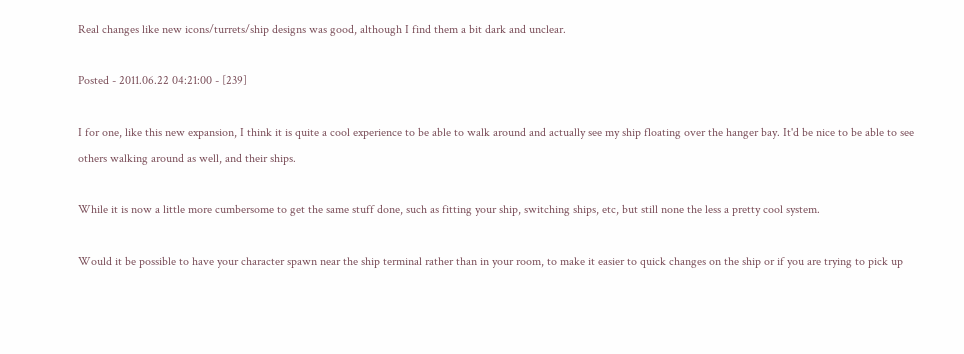Real changes like new icons/turrets/ship designs was good, although I find them a bit dark and unclear.

Posted - 2011.06.22 04:21:00 - [239]

I for one, like this new expansion, I think it is quite a cool experience to be able to walk around and actually see my ship floating over the hanger bay. It'd be nice to be able to see others walking around as well, and their ships.

While it is now a little more cumbersome to get the same stuff done, such as fitting your ship, switching ships, etc, but still none the less a pretty cool system.

Would it be possible to have your character spawn near the ship terminal rather than in your room, to make it easier to quick changes on the ship or if you are trying to pick up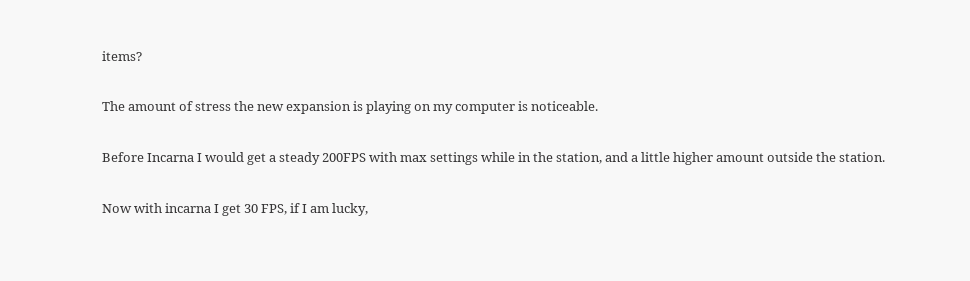items?

The amount of stress the new expansion is playing on my computer is noticeable.

Before Incarna I would get a steady 200FPS with max settings while in the station, and a little higher amount outside the station.

Now with incarna I get 30 FPS, if I am lucky,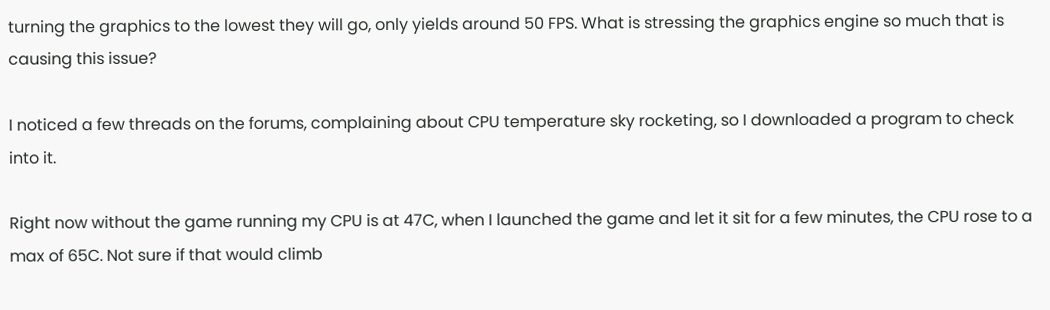turning the graphics to the lowest they will go, only yields around 50 FPS. What is stressing the graphics engine so much that is causing this issue?

I noticed a few threads on the forums, complaining about CPU temperature sky rocketing, so I downloaded a program to check into it.

Right now without the game running my CPU is at 47C, when I launched the game and let it sit for a few minutes, the CPU rose to a max of 65C. Not sure if that would climb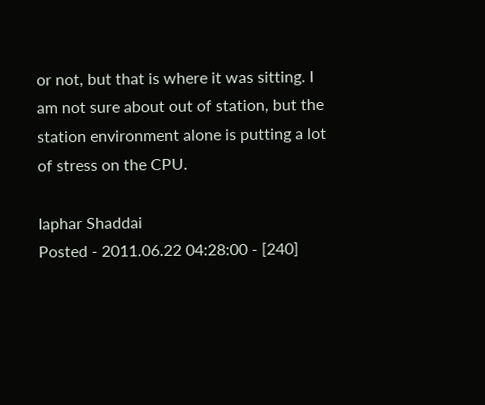or not, but that is where it was sitting. I am not sure about out of station, but the station environment alone is putting a lot of stress on the CPU.

Iaphar Shaddai
Posted - 2011.06.22 04:28:00 - [240]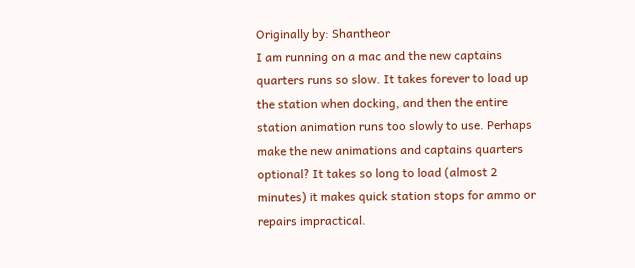Originally by: Shantheor
I am running on a mac and the new captains quarters runs so slow. It takes forever to load up the station when docking, and then the entire station animation runs too slowly to use. Perhaps make the new animations and captains quarters optional? It takes so long to load (almost 2 minutes) it makes quick station stops for ammo or repairs impractical.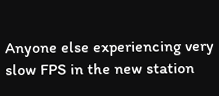Anyone else experiencing very slow FPS in the new station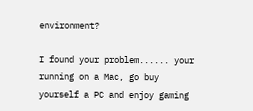environment?

I found your problem...... your running on a Mac, go buy yourself a PC and enjoy gaming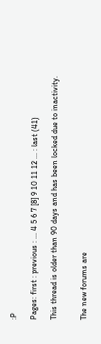:P

Pages: first : previous : ... 4 5 6 7 [8] 9 10 11 12 ... : last (41)

This thread is older than 90 days and has been locked due to inactivity.


The new forums are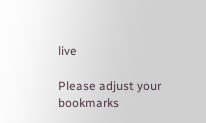live

Please adjust your bookmarks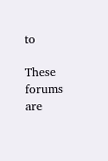to

These forums are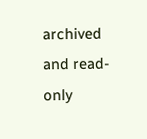archived and read-only